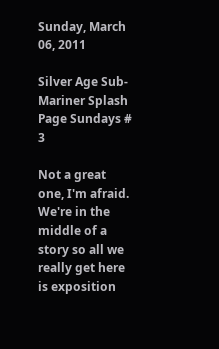Sunday, March 06, 2011

Silver Age Sub-Mariner Splash Page Sundays # 3

Not a great one, I'm afraid. We're in the middle of a story so all we really get here is exposition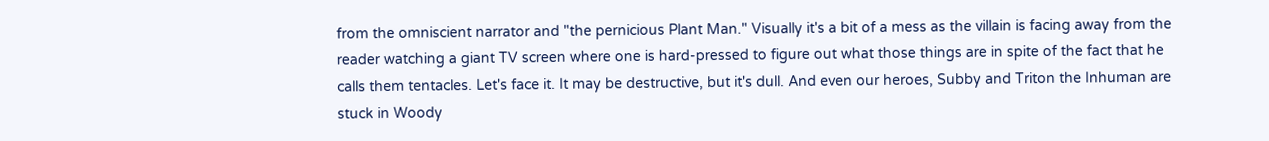from the omniscient narrator and "the pernicious Plant Man." Visually it's a bit of a mess as the villain is facing away from the reader watching a giant TV screen where one is hard-pressed to figure out what those things are in spite of the fact that he calls them tentacles. Let's face it. It may be destructive, but it's dull. And even our heroes, Subby and Triton the Inhuman are stuck in Woody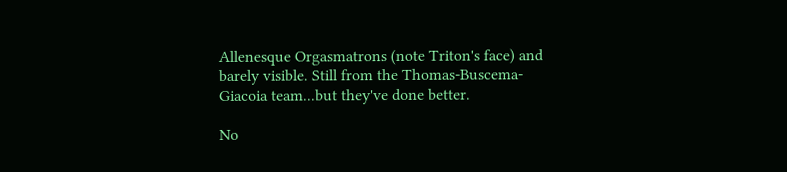Allenesque Orgasmatrons (note Triton's face) and barely visible. Still from the Thomas-Buscema-Giacoia team...but they've done better.

No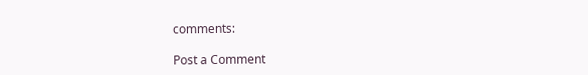comments:

Post a Comment